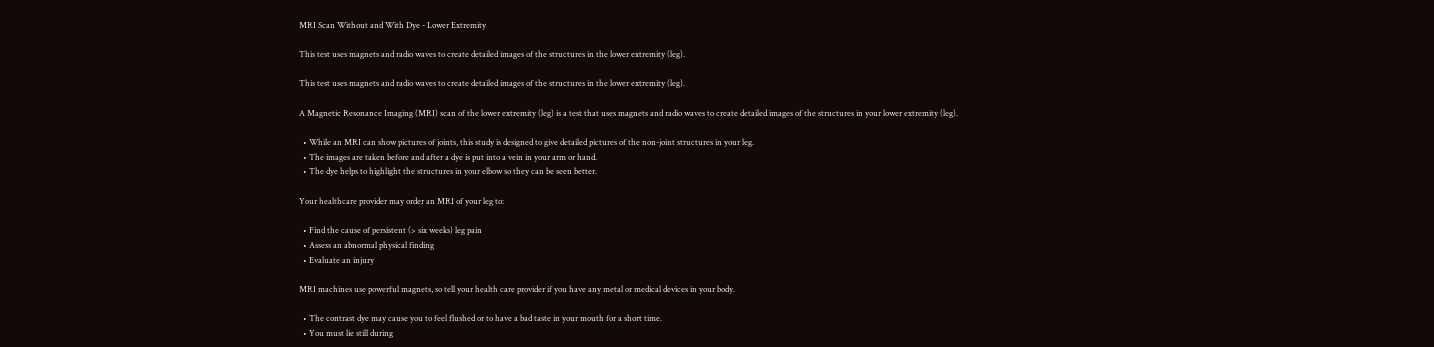MRI Scan Without and With Dye - Lower Extremity

This test uses magnets and radio waves to create detailed images of the structures in the lower extremity (leg).

This test uses magnets and radio waves to create detailed images of the structures in the lower extremity (leg).

A Magnetic Resonance Imaging (MRI) scan of the lower extremity (leg) is a test that uses magnets and radio waves to create detailed images of the structures in your lower extremity (leg).

  • While an MRI can show pictures of joints, this study is designed to give detailed pictures of the non-joint structures in your leg.
  • The images are taken before and after a dye is put into a vein in your arm or hand.
  • The dye helps to highlight the structures in your elbow so they can be seen better.

Your healthcare provider may order an MRI of your leg to:

  • Find the cause of persistent (> six weeks) leg pain
  • Assess an abnormal physical finding
  • Evaluate an injury

MRI machines use powerful magnets, so tell your health care provider if you have any metal or medical devices in your body.

  • The contrast dye may cause you to feel flushed or to have a bad taste in your mouth for a short time.
  • You must lie still during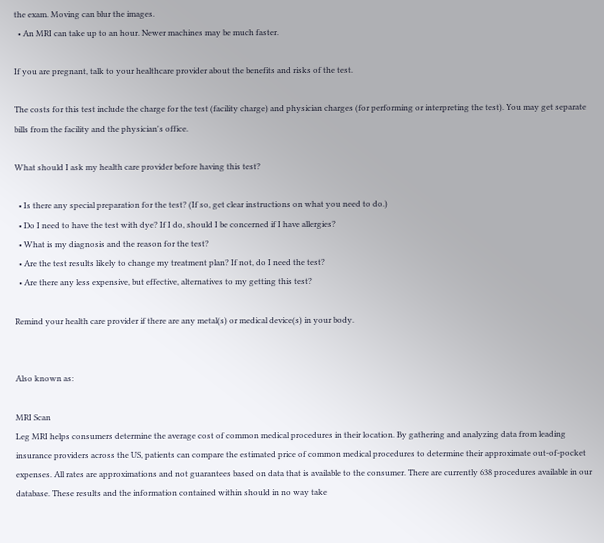the exam. Moving can blur the images.
  • An MRI can take up to an hour. Newer machines may be much faster.

If you are pregnant, talk to your healthcare provider about the benefits and risks of the test.

The costs for this test include the charge for the test (facility charge) and physician charges (for performing or interpreting the test). You may get separate bills from the facility and the physician's office.

What should I ask my health care provider before having this test?

  • Is there any special preparation for the test? (If so, get clear instructions on what you need to do.)
  • Do I need to have the test with dye? If I do, should I be concerned if I have allergies?
  • What is my diagnosis and the reason for the test?
  • Are the test results likely to change my treatment plan? If not, do I need the test?
  • Are there any less expensive, but effective, alternatives to my getting this test?

Remind your health care provider if there are any metal(s) or medical device(s) in your body.


Also known as:

MRI Scan
Leg MRI helps consumers determine the average cost of common medical procedures in their location. By gathering and analyzing data from leading insurance providers across the US, patients can compare the estimated price of common medical procedures to determine their approximate out-of-pocket expenses. All rates are approximations and not guarantees based on data that is available to the consumer. There are currently 638 procedures available in our database. These results and the information contained within should in no way take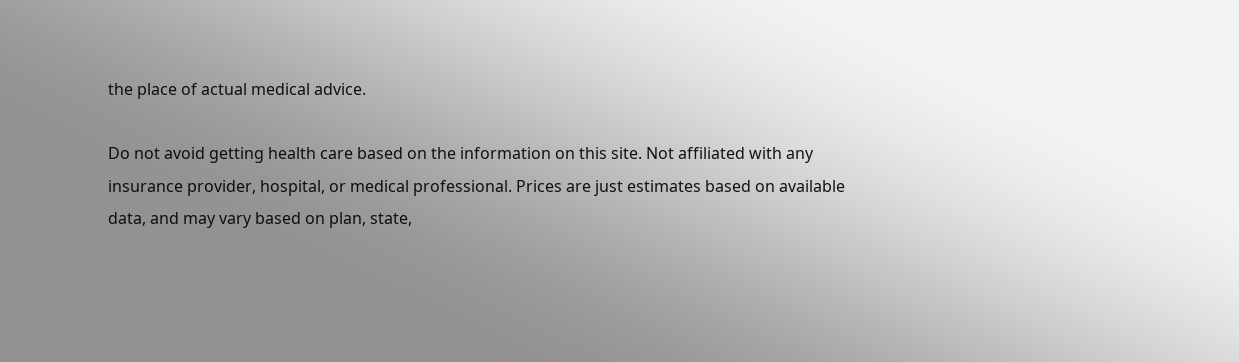the place of actual medical advice.

Do not avoid getting health care based on the information on this site. Not affiliated with any insurance provider, hospital, or medical professional. Prices are just estimates based on available data, and may vary based on plan, state,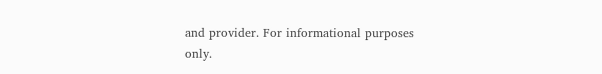and provider. For informational purposes only.